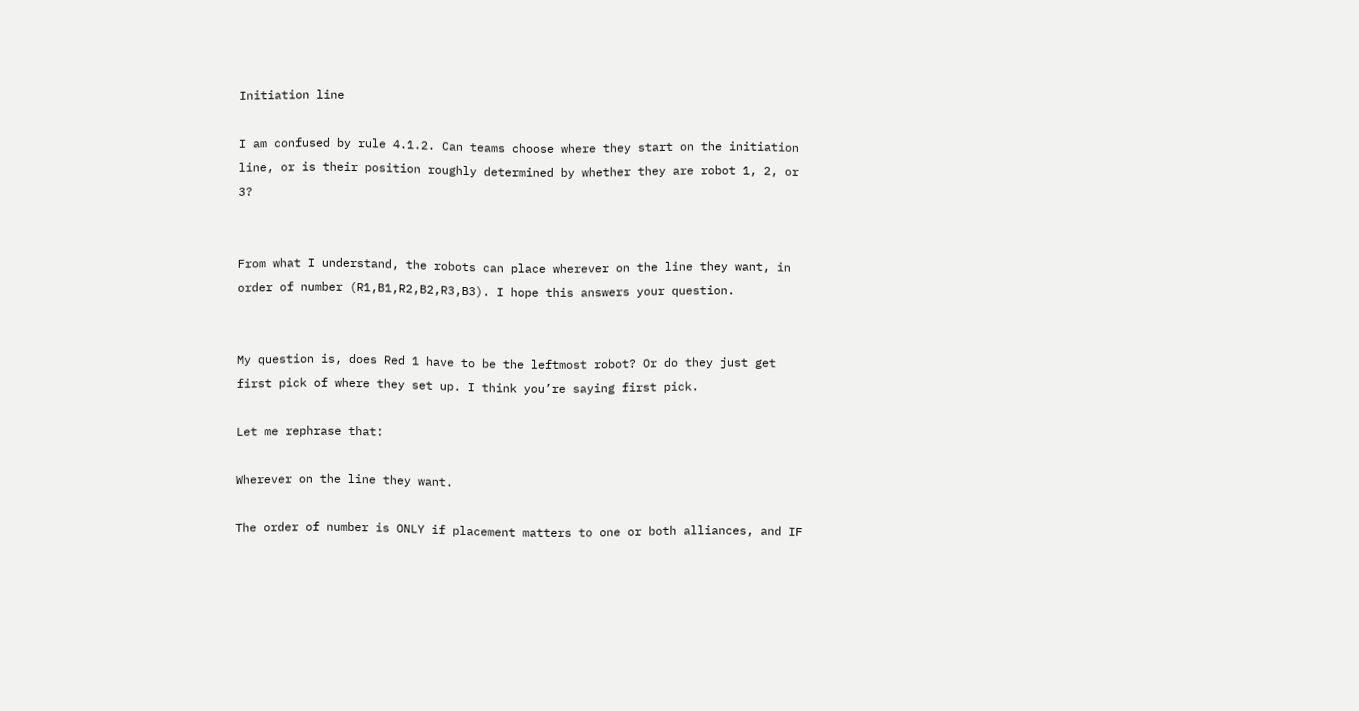Initiation line

I am confused by rule 4.1.2. Can teams choose where they start on the initiation line, or is their position roughly determined by whether they are robot 1, 2, or 3?


From what I understand, the robots can place wherever on the line they want, in order of number (R1,B1,R2,B2,R3,B3). I hope this answers your question.


My question is, does Red 1 have to be the leftmost robot? Or do they just get first pick of where they set up. I think you’re saying first pick.

Let me rephrase that:

Wherever on the line they want.

The order of number is ONLY if placement matters to one or both alliances, and IF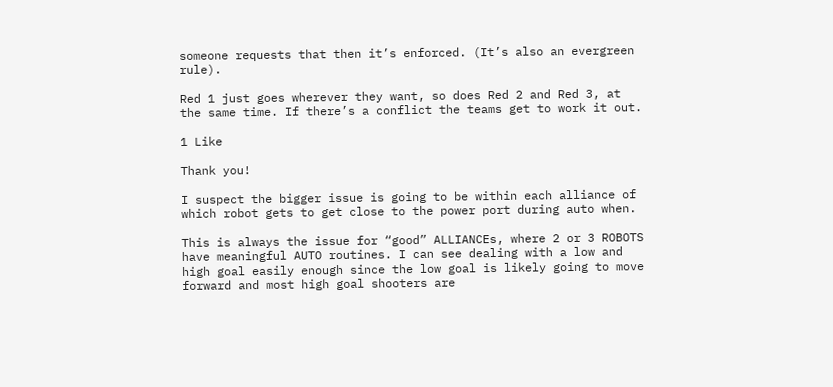someone requests that then it’s enforced. (It’s also an evergreen rule).

Red 1 just goes wherever they want, so does Red 2 and Red 3, at the same time. If there’s a conflict the teams get to work it out.

1 Like

Thank you!

I suspect the bigger issue is going to be within each alliance of which robot gets to get close to the power port during auto when.

This is always the issue for “good” ALLIANCEs, where 2 or 3 ROBOTS have meaningful AUTO routines. I can see dealing with a low and high goal easily enough since the low goal is likely going to move forward and most high goal shooters are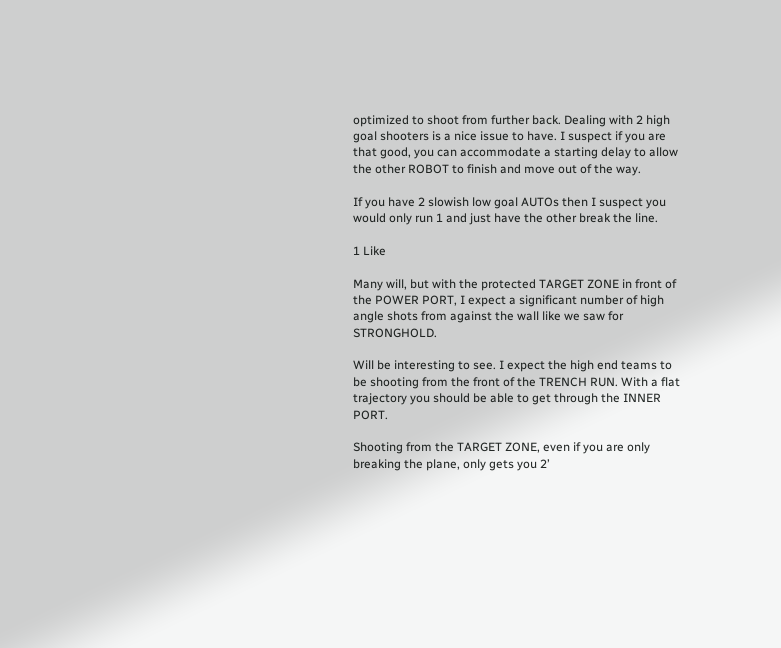optimized to shoot from further back. Dealing with 2 high goal shooters is a nice issue to have. I suspect if you are that good, you can accommodate a starting delay to allow the other ROBOT to finish and move out of the way.

If you have 2 slowish low goal AUTOs then I suspect you would only run 1 and just have the other break the line.

1 Like

Many will, but with the protected TARGET ZONE in front of the POWER PORT, I expect a significant number of high angle shots from against the wall like we saw for STRONGHOLD.

Will be interesting to see. I expect the high end teams to be shooting from the front of the TRENCH RUN. With a flat trajectory you should be able to get through the INNER PORT.

Shooting from the TARGET ZONE, even if you are only breaking the plane, only gets you 2’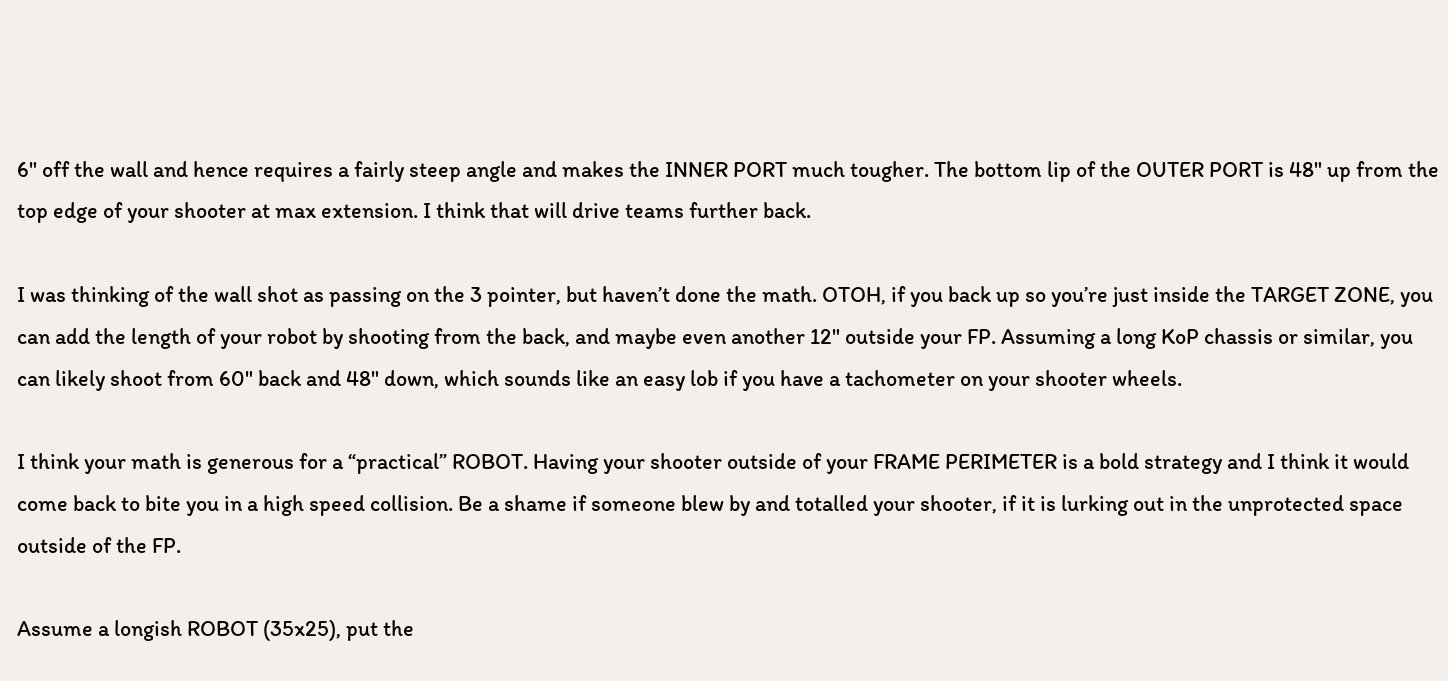6" off the wall and hence requires a fairly steep angle and makes the INNER PORT much tougher. The bottom lip of the OUTER PORT is 48" up from the top edge of your shooter at max extension. I think that will drive teams further back.

I was thinking of the wall shot as passing on the 3 pointer, but haven’t done the math. OTOH, if you back up so you’re just inside the TARGET ZONE, you can add the length of your robot by shooting from the back, and maybe even another 12" outside your FP. Assuming a long KoP chassis or similar, you can likely shoot from 60" back and 48" down, which sounds like an easy lob if you have a tachometer on your shooter wheels.

I think your math is generous for a “practical” ROBOT. Having your shooter outside of your FRAME PERIMETER is a bold strategy and I think it would come back to bite you in a high speed collision. Be a shame if someone blew by and totalled your shooter, if it is lurking out in the unprotected space outside of the FP.

Assume a longish ROBOT (35x25), put the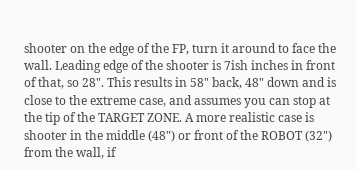shooter on the edge of the FP, turn it around to face the wall. Leading edge of the shooter is 7ish inches in front of that, so 28". This results in 58" back, 48" down and is close to the extreme case, and assumes you can stop at the tip of the TARGET ZONE. A more realistic case is shooter in the middle (48") or front of the ROBOT (32") from the wall, if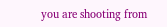you are shooting from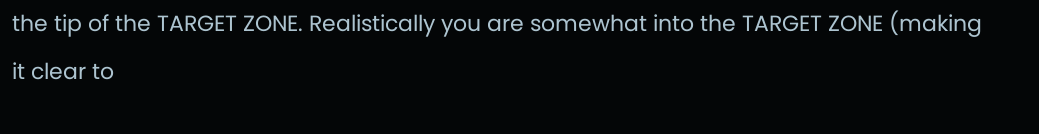the tip of the TARGET ZONE. Realistically you are somewhat into the TARGET ZONE (making it clear to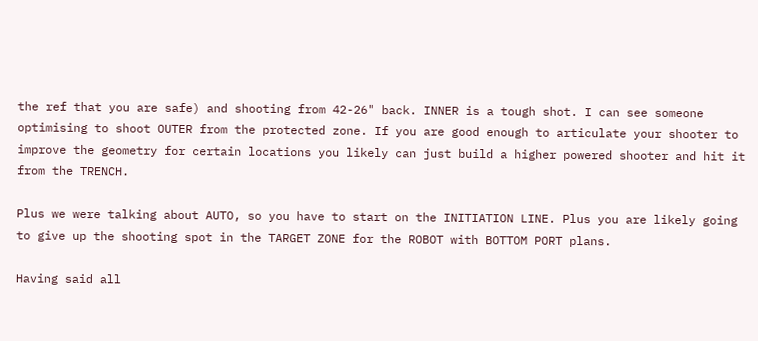the ref that you are safe) and shooting from 42-26" back. INNER is a tough shot. I can see someone optimising to shoot OUTER from the protected zone. If you are good enough to articulate your shooter to improve the geometry for certain locations you likely can just build a higher powered shooter and hit it from the TRENCH.

Plus we were talking about AUTO, so you have to start on the INITIATION LINE. Plus you are likely going to give up the shooting spot in the TARGET ZONE for the ROBOT with BOTTOM PORT plans.

Having said all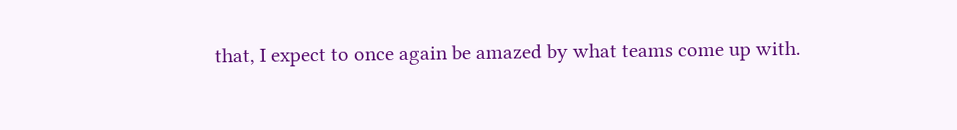that, I expect to once again be amazed by what teams come up with.